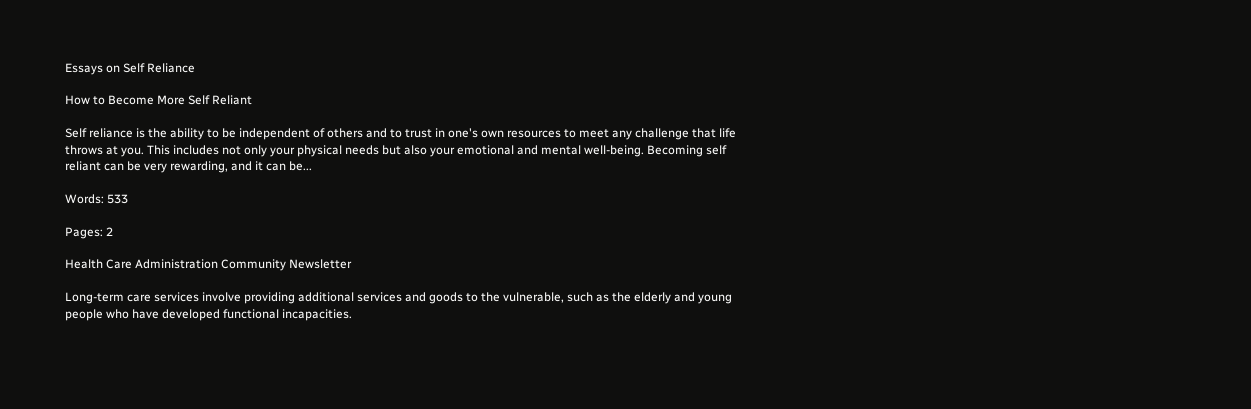Essays on Self Reliance

How to Become More Self Reliant

Self reliance is the ability to be independent of others and to trust in one's own resources to meet any challenge that life throws at you. This includes not only your physical needs but also your emotional and mental well-being. Becoming self reliant can be very rewarding, and it can be...

Words: 533

Pages: 2

Health Care Administration Community Newsletter

Long-term care services involve providing additional services and goods to the vulnerable, such as the elderly and young people who have developed functional incapacities.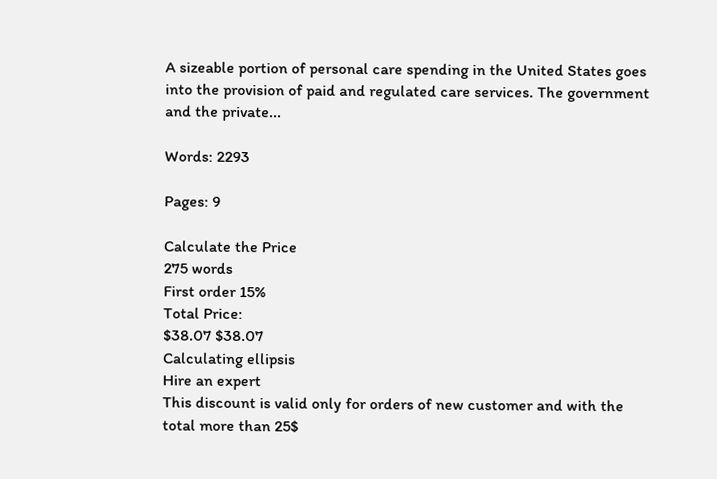A sizeable portion of personal care spending in the United States goes into the provision of paid and regulated care services. The government and the private...

Words: 2293

Pages: 9

Calculate the Price
275 words
First order 15%
Total Price:
$38.07 $38.07
Calculating ellipsis
Hire an expert
This discount is valid only for orders of new customer and with the total more than 25$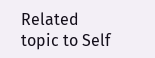Related topic to Self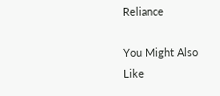Reliance

You Might Also Like